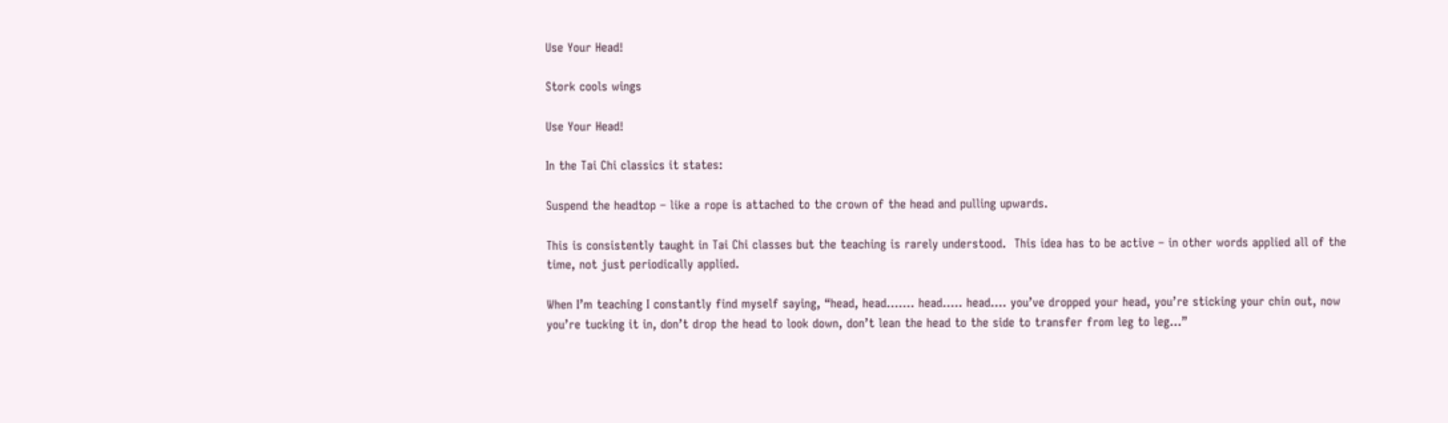Use Your Head!

Stork cools wings

Use Your Head!

In the Tai Chi classics it states:

Suspend the headtop – like a rope is attached to the crown of the head and pulling upwards.

This is consistently taught in Tai Chi classes but the teaching is rarely understood.  This idea has to be active – in other words applied all of the time, not just periodically applied.

When I’m teaching I constantly find myself saying, “head, head……. head….. head…. you’ve dropped your head, you’re sticking your chin out, now you’re tucking it in, don’t drop the head to look down, don’t lean the head to the side to transfer from leg to leg…”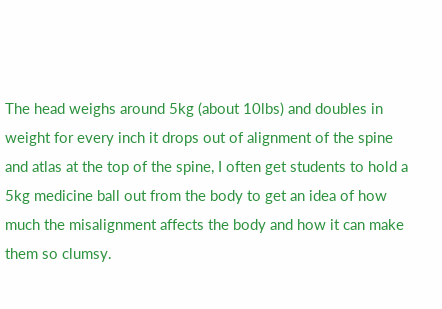The head weighs around 5kg (about 10lbs) and doubles in weight for every inch it drops out of alignment of the spine and atlas at the top of the spine, I often get students to hold a 5kg medicine ball out from the body to get an idea of how much the misalignment affects the body and how it can make them so clumsy.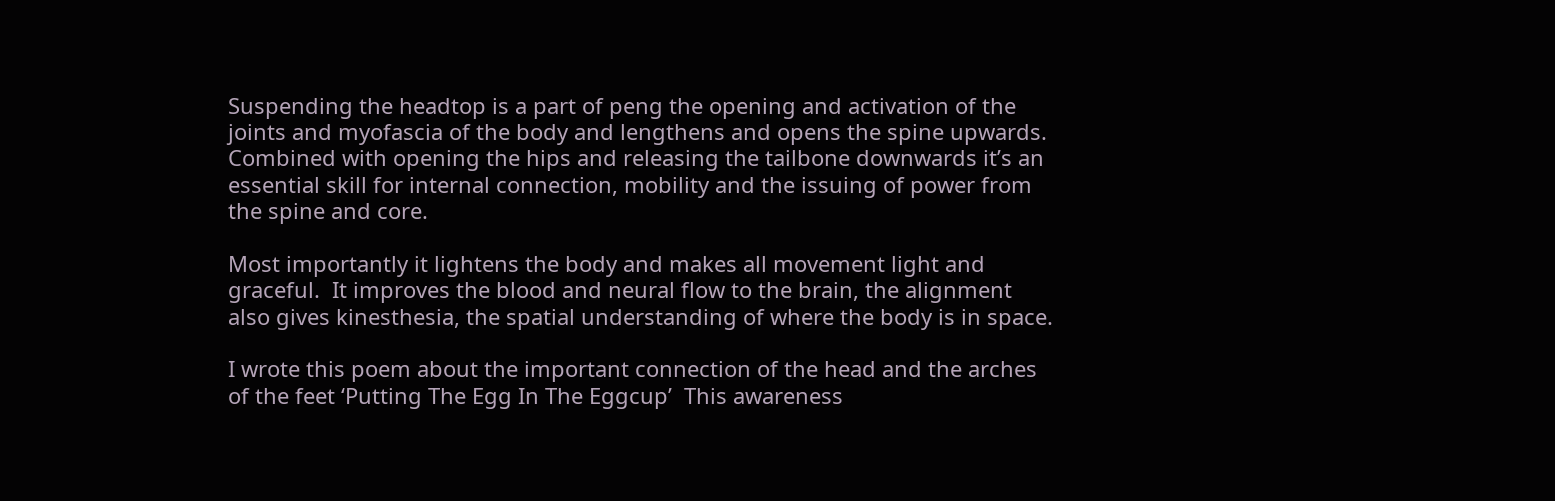Suspending the headtop is a part of peng the opening and activation of the joints and myofascia of the body and lengthens and opens the spine upwards. Combined with opening the hips and releasing the tailbone downwards it’s an essential skill for internal connection, mobility and the issuing of power from the spine and core.

Most importantly it lightens the body and makes all movement light and graceful.  It improves the blood and neural flow to the brain, the alignment also gives kinesthesia, the spatial understanding of where the body is in space.

I wrote this poem about the important connection of the head and the arches of the feet ‘Putting The Egg In The Eggcup’  This awareness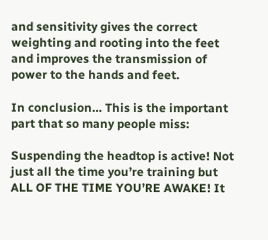and sensitivity gives the correct weighting and rooting into the feet and improves the transmission of power to the hands and feet.

In conclusion… This is the important part that so many people miss:

Suspending the headtop is active! Not just all the time you’re training but ALL OF THE TIME YOU’RE AWAKE! It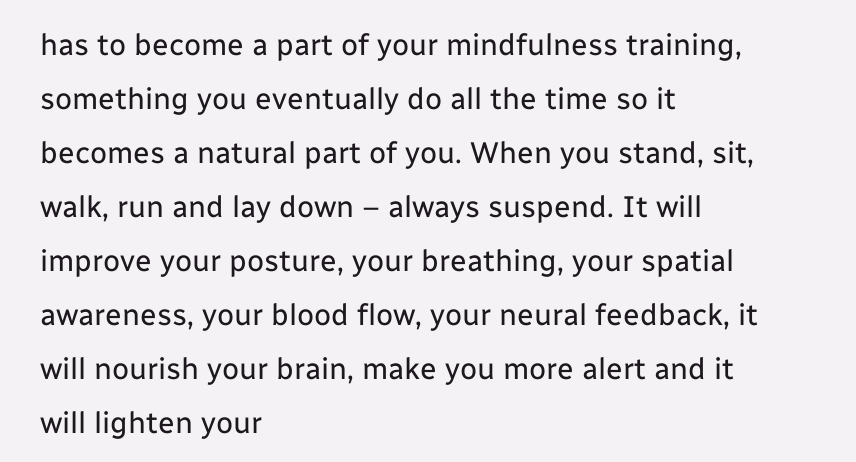has to become a part of your mindfulness training, something you eventually do all the time so it becomes a natural part of you. When you stand, sit, walk, run and lay down – always suspend. It will improve your posture, your breathing, your spatial awareness, your blood flow, your neural feedback, it will nourish your brain, make you more alert and it will lighten your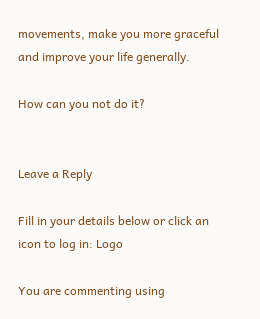movements, make you more graceful and improve your life generally.

How can you not do it?


Leave a Reply

Fill in your details below or click an icon to log in: Logo

You are commenting using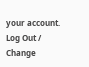your account. Log Out /  Change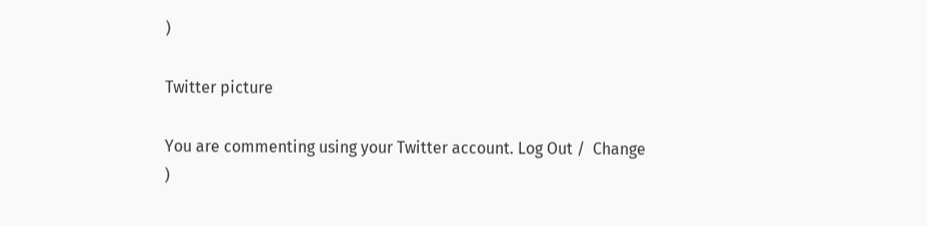)

Twitter picture

You are commenting using your Twitter account. Log Out /  Change )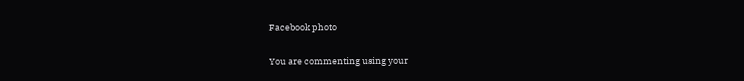Facebook photo

You are commenting using your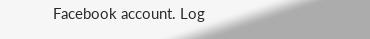Facebook account. Log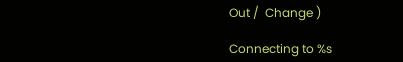Out /  Change )

Connecting to %s